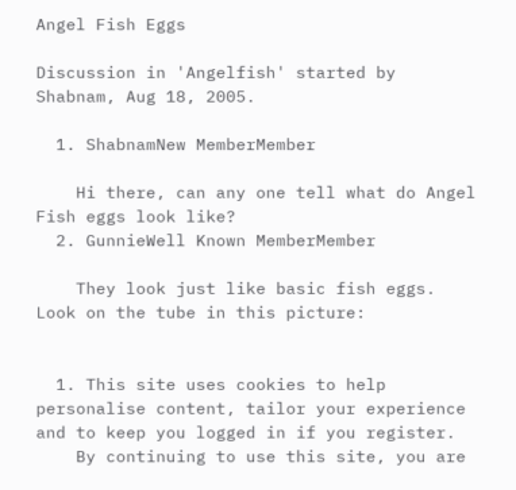Angel Fish Eggs

Discussion in 'Angelfish' started by Shabnam, Aug 18, 2005.

  1. ShabnamNew MemberMember

    Hi there, can any one tell what do Angel Fish eggs look like?
  2. GunnieWell Known MemberMember

    They look just like basic fish eggs.  Look on the tube in this picture:


  1. This site uses cookies to help personalise content, tailor your experience and to keep you logged in if you register.
    By continuing to use this site, you are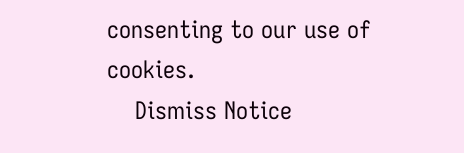consenting to our use of cookies.
    Dismiss Notice